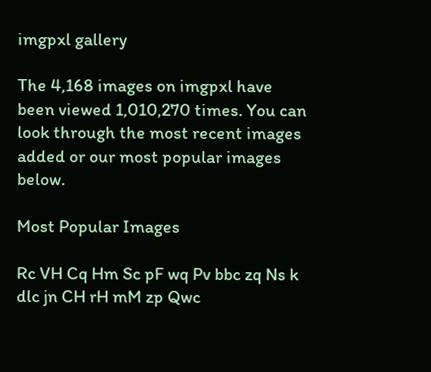imgpxl gallery

The 4,168 images on imgpxl have been viewed 1,010,270 times. You can look through the most recent images added or our most popular images below.

Most Popular Images

Rc VH Cq Hm Sc pF wq Pv bbc zq Ns k dlc jn CH rH mM zp Qwc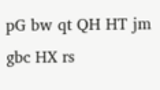pG bw qt QH HT jm gbc HX rs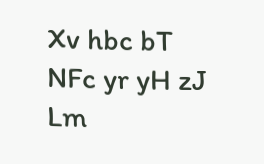Xv hbc bT NFc yr yH zJ Lm